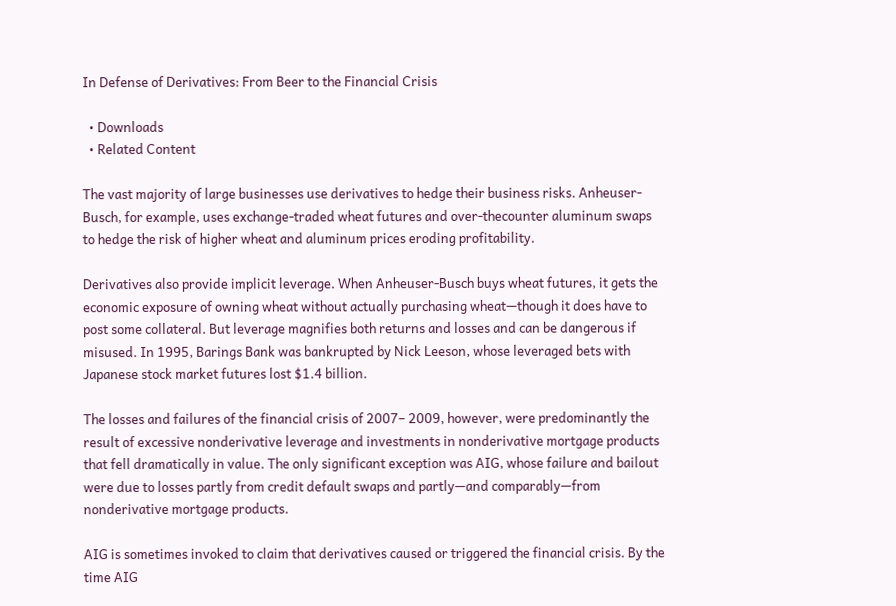In Defense of Derivatives: From Beer to the Financial Crisis

  • Downloads
  • Related Content

The vast majority of large businesses use derivatives to hedge their business risks. Anheuser‐Busch, for example, uses exchange‐traded wheat futures and over‐thecounter aluminum swaps to hedge the risk of higher wheat and aluminum prices eroding profitability.

Derivatives also provide implicit leverage. When Anheuser‐Busch buys wheat futures, it gets the economic exposure of owning wheat without actually purchasing wheat—though it does have to post some collateral. But leverage magnifies both returns and losses and can be dangerous if misused. In 1995, Barings Bank was bankrupted by Nick Leeson, whose leveraged bets with Japanese stock market futures lost $1.4 billion.

The losses and failures of the financial crisis of 2007– 2009, however, were predominantly the result of excessive nonderivative leverage and investments in nonderivative mortgage products that fell dramatically in value. The only significant exception was AIG, whose failure and bailout were due to losses partly from credit default swaps and partly—and comparably—from nonderivative mortgage products.

AIG is sometimes invoked to claim that derivatives caused or triggered the financial crisis. By the time AIG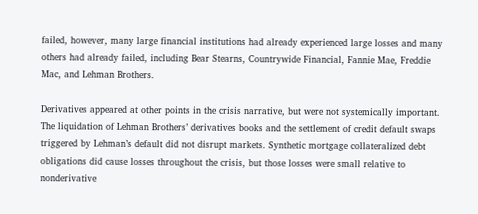failed, however, many large financial institutions had already experienced large losses and many others had already failed, including Bear Stearns, Countrywide Financial, Fannie Mae, Freddie Mac, and Lehman Brothers.

Derivatives appeared at other points in the crisis narrative, but were not systemically important. The liquidation of Lehman Brothers’ derivatives books and the settlement of credit default swaps triggered by Lehman’s default did not disrupt markets. Synthetic mortgage collateralized debt obligations did cause losses throughout the crisis, but those losses were small relative to nonderivative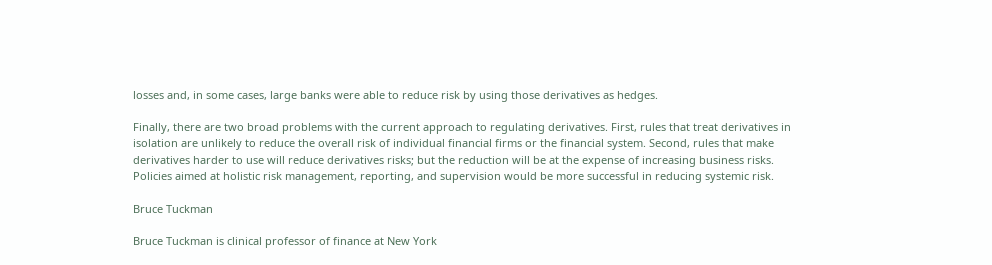losses and, in some cases, large banks were able to reduce risk by using those derivatives as hedges.

Finally, there are two broad problems with the current approach to regulating derivatives. First, rules that treat derivatives in isolation are unlikely to reduce the overall risk of individual financial firms or the financial system. Second, rules that make derivatives harder to use will reduce derivatives risks; but the reduction will be at the expense of increasing business risks. Policies aimed at holistic risk management, reporting, and supervision would be more successful in reducing systemic risk.

Bruce Tuckman

Bruce Tuckman is clinical professor of finance at New York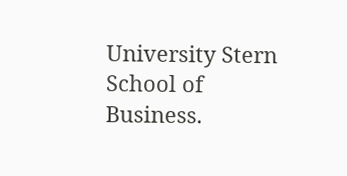University Stern School of Business.